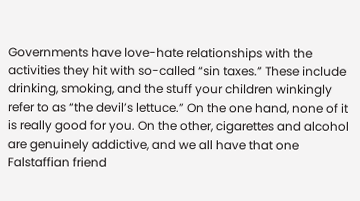Governments have love-hate relationships with the activities they hit with so-called “sin taxes.” These include drinking, smoking, and the stuff your children winkingly refer to as “the devil’s lettuce.” On the one hand, none of it is really good for you. On the other, cigarettes and alcohol are genuinely addictive, and we all have that one Falstaffian friend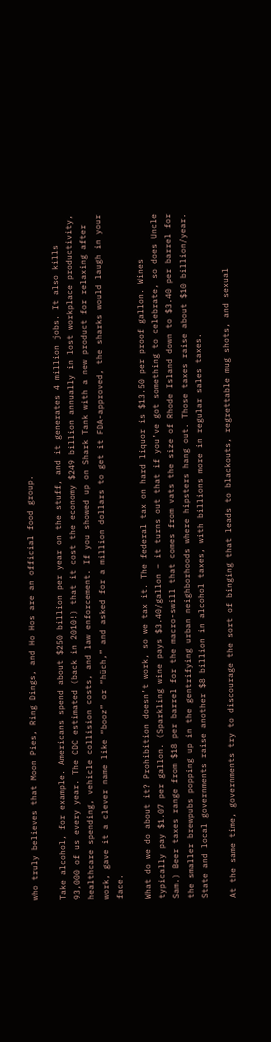who truly believes that Moon Pies, Ring Dings, and Ho Hos are an official food group.

Take alcohol, for example. Americans spend about $250 billion per year on the stuff, and it generates 4 million jobs. It also kills 93,000 of us every year. The CDC estimated (back in 2010!) that it cost the economy $249 billion annually in lost workplace productivity, healthcare spending, vehicle collision costs, and law enforcement. If you showed up on Shark Tank with a new product for relaxing after work, gave it a clever name like “booz” or “hüch,” and asked for a million dollars to get it FDA-approved, the sharks would laugh in your face.

What do we do about it? Prohibition doesn’t work, so we tax it. The federal tax on hard liquor is $13.50 per proof gallon. Wines typically pay $1.07 per gallon. (Sparkling wine pays $3.40/gallon – it turns out that if you’ve got something to celebrate, so does Uncle Sam.) Beer taxes range from $18 per barrel for the macro-swill that comes from vats the size of Rhode Island down to $3.40 per barrel for the smaller brewpubs popping up in the gentrifying urban neighborhoods where hipsters hang out. Those taxes raise about $10 billion/year. State and local governments raise another $8 billion in alcohol taxes, with billions more in regular sales taxes.

At the same time, governments try to discourage the sort of binging that leads to blackouts, regrettable mug shots, and sexual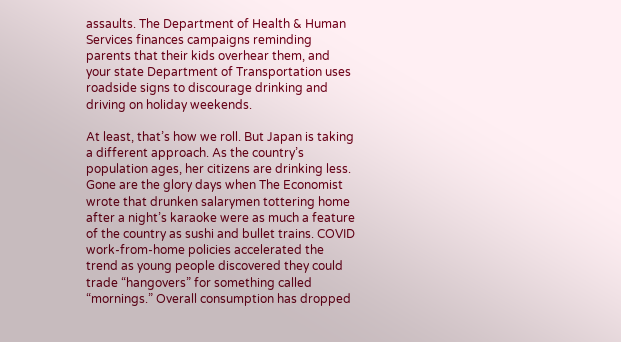assaults. The Department of Health & Human Services finances campaigns reminding parents that their kids overhear them, and your state Department of Transportation uses roadside signs to discourage drinking and driving on holiday weekends.

At least, that’s how we roll. But Japan is taking a different approach. As the country’s population ages, her citizens are drinking less. Gone are the glory days when The Economist wrote that drunken salarymen tottering home after a night’s karaoke were as much a feature of the country as sushi and bullet trains. COVID work-from-home policies accelerated the trend as young people discovered they could trade “hangovers” for something called “mornings.” Overall consumption has dropped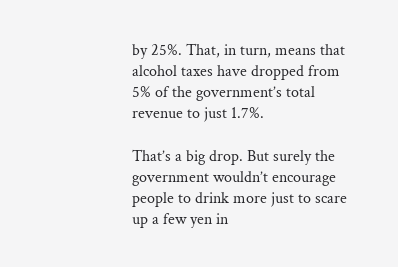by 25%. That, in turn, means that alcohol taxes have dropped from 5% of the government’s total revenue to just 1.7%.

That’s a big drop. But surely the government wouldn’t encourage people to drink more just to scare up a few yen in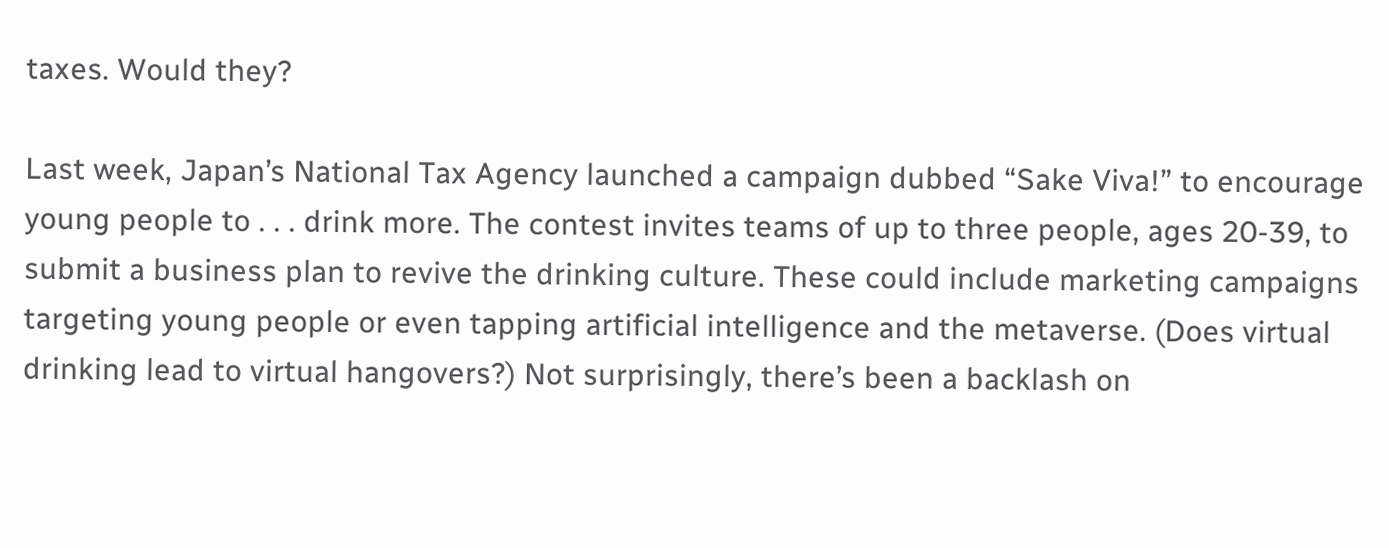taxes. Would they?

Last week, Japan’s National Tax Agency launched a campaign dubbed “Sake Viva!” to encourage young people to . . . drink more. The contest invites teams of up to three people, ages 20-39, to submit a business plan to revive the drinking culture. These could include marketing campaigns targeting young people or even tapping artificial intelligence and the metaverse. (Does virtual drinking lead to virtual hangovers?) Not surprisingly, there’s been a backlash on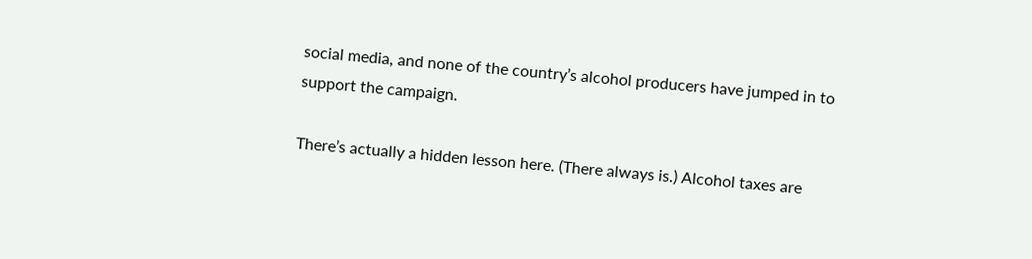social media, and none of the country’s alcohol producers have jumped in to support the campaign.

There’s actually a hidden lesson here. (There always is.) Alcohol taxes are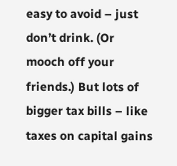easy to avoid – just don’t drink. (Or mooch off your friends.) But lots of bigger tax bills – like taxes on capital gains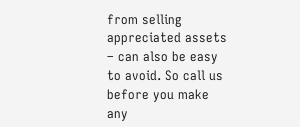from selling appreciated assets – can also be easy to avoid. So call us before you make any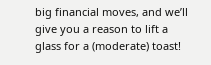big financial moves, and we’ll give you a reason to lift a glass for a (moderate) toast!